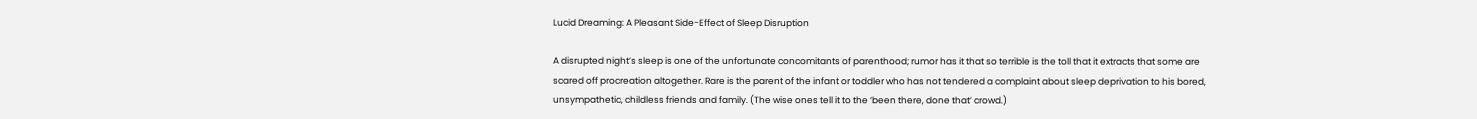Lucid Dreaming: A Pleasant Side-Effect of Sleep Disruption

A disrupted night’s sleep is one of the unfortunate concomitants of parenthood; rumor has it that so terrible is the toll that it extracts that some are scared off procreation altogether. Rare is the parent of the infant or toddler who has not tendered a complaint about sleep deprivation to his bored, unsympathetic, childless friends and family. (The wise ones tell it to the ‘been there, done that’ crowd.)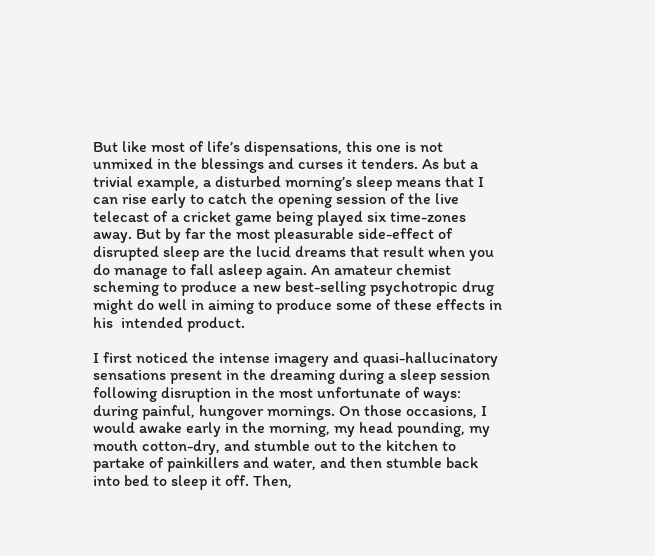But like most of life’s dispensations, this one is not unmixed in the blessings and curses it tenders. As but a trivial example, a disturbed morning’s sleep means that I can rise early to catch the opening session of the live telecast of a cricket game being played six time-zones away. But by far the most pleasurable side-effect of disrupted sleep are the lucid dreams that result when you do manage to fall asleep again. An amateur chemist scheming to produce a new best-selling psychotropic drug might do well in aiming to produce some of these effects in his  intended product.

I first noticed the intense imagery and quasi-hallucinatory sensations present in the dreaming during a sleep session following disruption in the most unfortunate of ways: during painful, hungover mornings. On those occasions, I would awake early in the morning, my head pounding, my mouth cotton-dry, and stumble out to the kitchen to partake of painkillers and water, and then stumble back into bed to sleep it off. Then,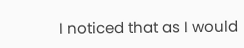I noticed that as I would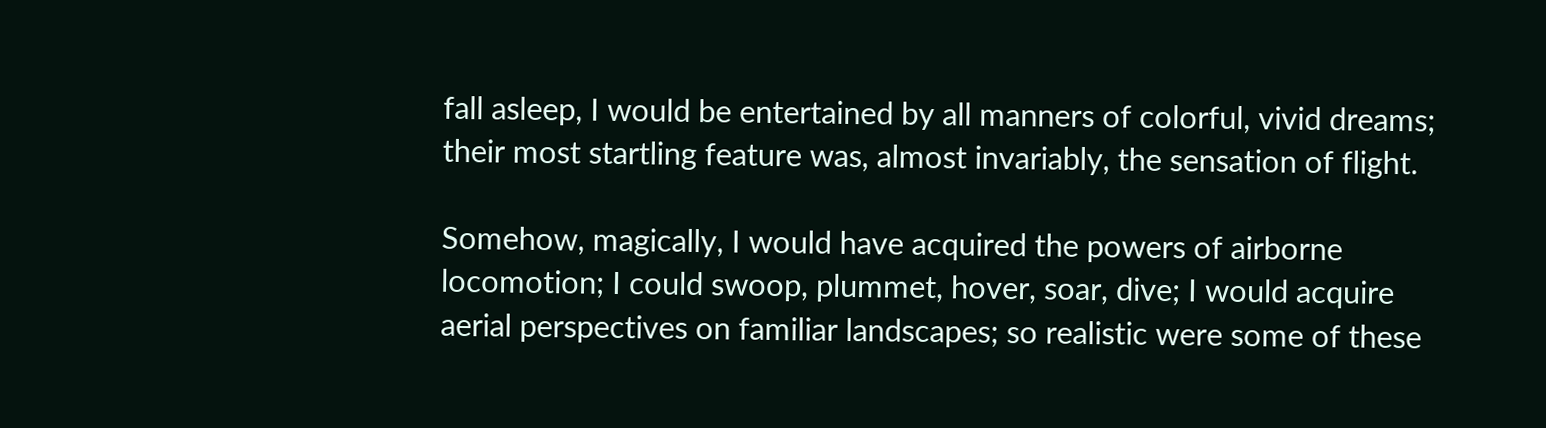fall asleep, I would be entertained by all manners of colorful, vivid dreams; their most startling feature was, almost invariably, the sensation of flight.

Somehow, magically, I would have acquired the powers of airborne locomotion; I could swoop, plummet, hover, soar, dive; I would acquire aerial perspectives on familiar landscapes; so realistic were some of these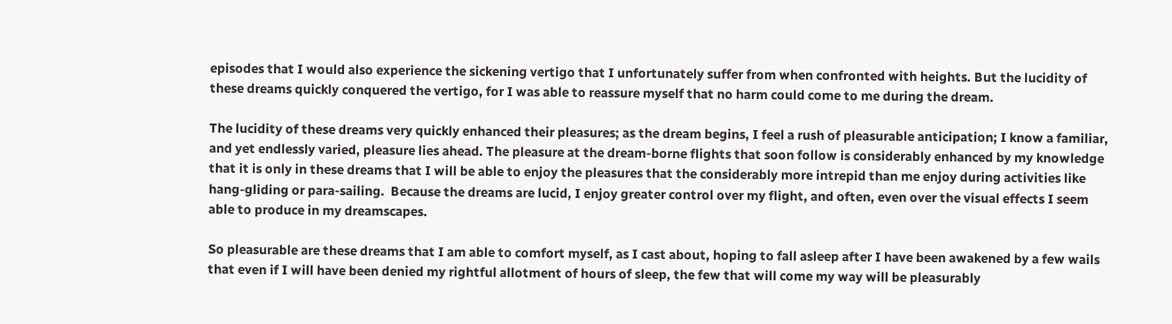episodes that I would also experience the sickening vertigo that I unfortunately suffer from when confronted with heights. But the lucidity of these dreams quickly conquered the vertigo, for I was able to reassure myself that no harm could come to me during the dream.

The lucidity of these dreams very quickly enhanced their pleasures; as the dream begins, I feel a rush of pleasurable anticipation; I know a familiar, and yet endlessly varied, pleasure lies ahead. The pleasure at the dream-borne flights that soon follow is considerably enhanced by my knowledge that it is only in these dreams that I will be able to enjoy the pleasures that the considerably more intrepid than me enjoy during activities like hang-gliding or para-sailing.  Because the dreams are lucid, I enjoy greater control over my flight, and often, even over the visual effects I seem able to produce in my dreamscapes.

So pleasurable are these dreams that I am able to comfort myself, as I cast about, hoping to fall asleep after I have been awakened by a few wails that even if I will have been denied my rightful allotment of hours of sleep, the few that will come my way will be pleasurably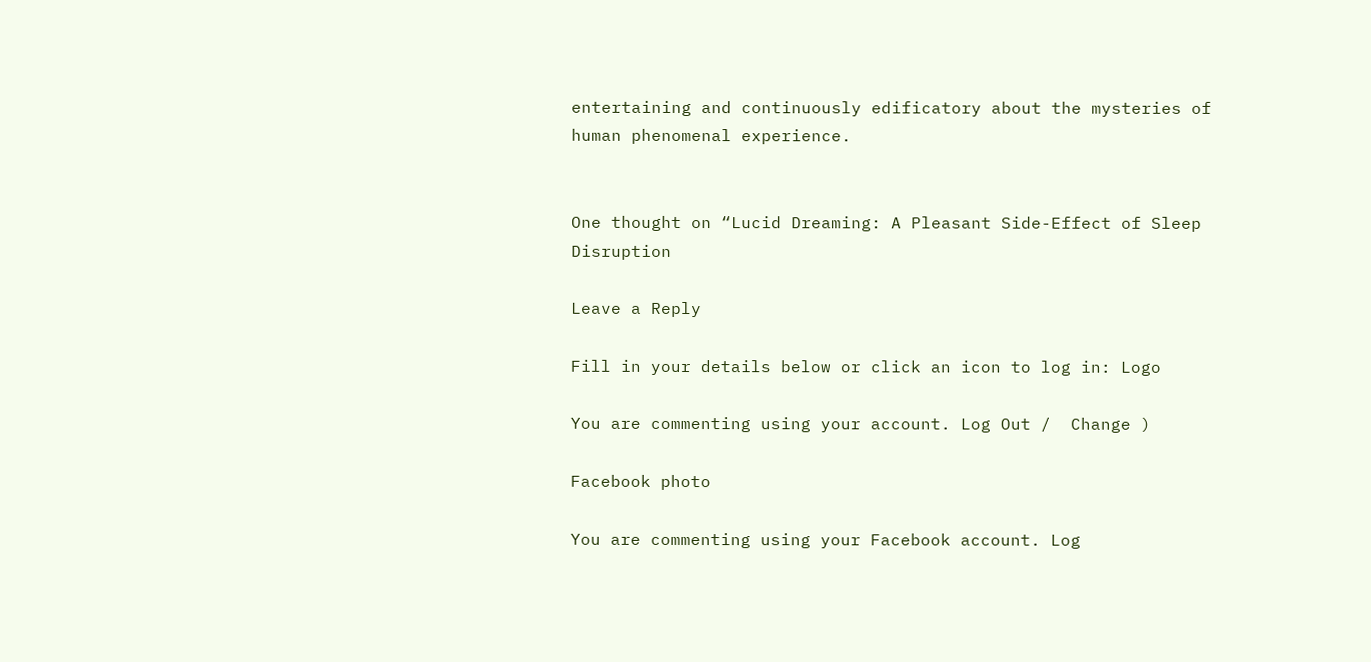entertaining and continuously edificatory about the mysteries of human phenomenal experience.


One thought on “Lucid Dreaming: A Pleasant Side-Effect of Sleep Disruption

Leave a Reply

Fill in your details below or click an icon to log in: Logo

You are commenting using your account. Log Out /  Change )

Facebook photo

You are commenting using your Facebook account. Log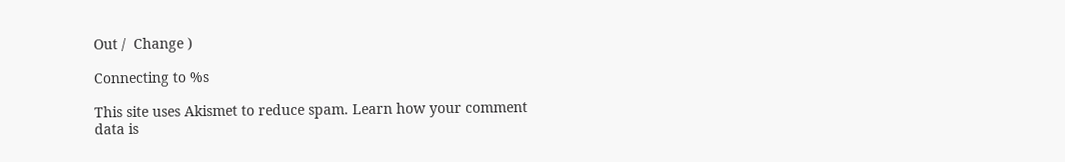Out /  Change )

Connecting to %s

This site uses Akismet to reduce spam. Learn how your comment data is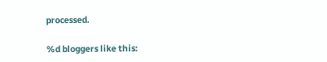processed.

%d bloggers like this: